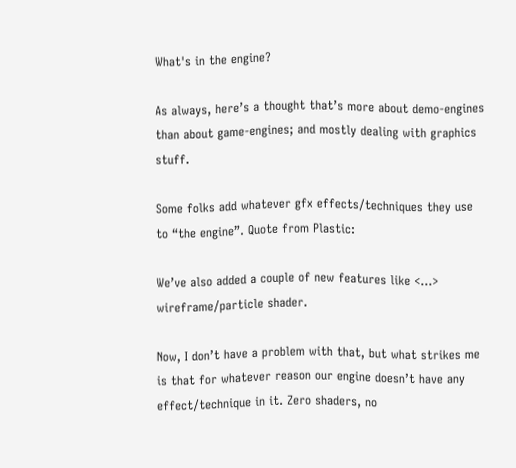What's in the engine?

As always, here’s a thought that’s more about demo-engines than about game-engines; and mostly dealing with graphics stuff.

Some folks add whatever gfx effects/techniques they use to “the engine”. Quote from Plastic:

We’ve also added a couple of new features like <…> wireframe/particle shader.

Now, I don’t have a problem with that, but what strikes me is that for whatever reason our engine doesn’t have any effect/technique in it. Zero shaders, no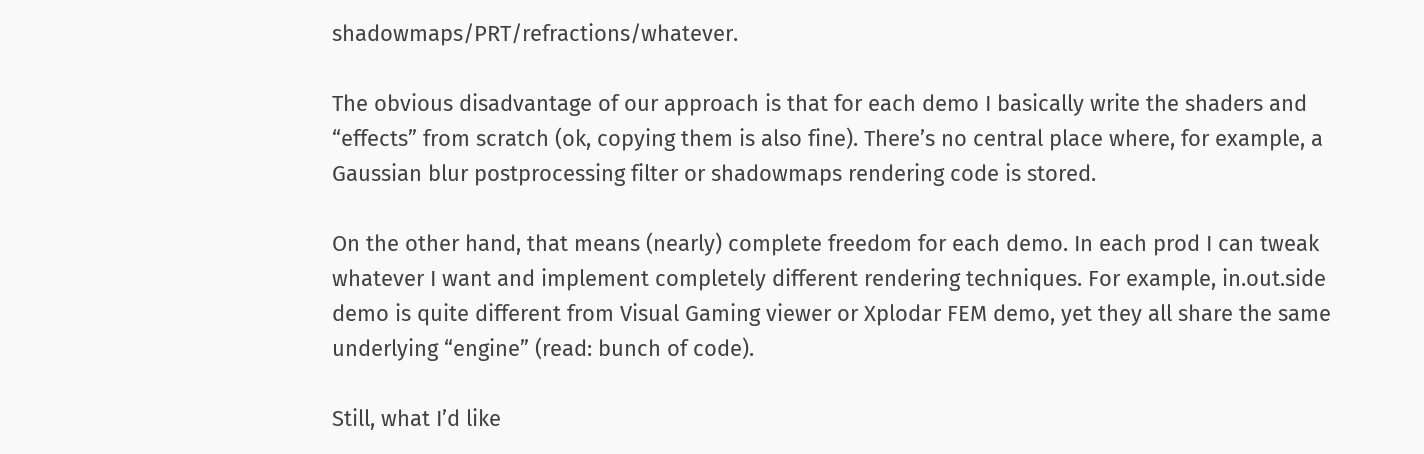shadowmaps/PRT/refractions/whatever.

The obvious disadvantage of our approach is that for each demo I basically write the shaders and “effects” from scratch (ok, copying them is also fine). There’s no central place where, for example, a Gaussian blur postprocessing filter or shadowmaps rendering code is stored.

On the other hand, that means (nearly) complete freedom for each demo. In each prod I can tweak whatever I want and implement completely different rendering techniques. For example, in.out.side demo is quite different from Visual Gaming viewer or Xplodar FEM demo, yet they all share the same underlying “engine” (read: bunch of code).

Still, what I’d like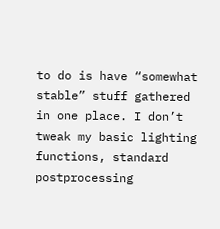to do is have “somewhat stable” stuff gathered in one place. I don’t tweak my basic lighting functions, standard postprocessing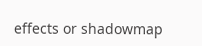effects or shadowmap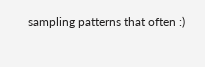sampling patterns that often :)